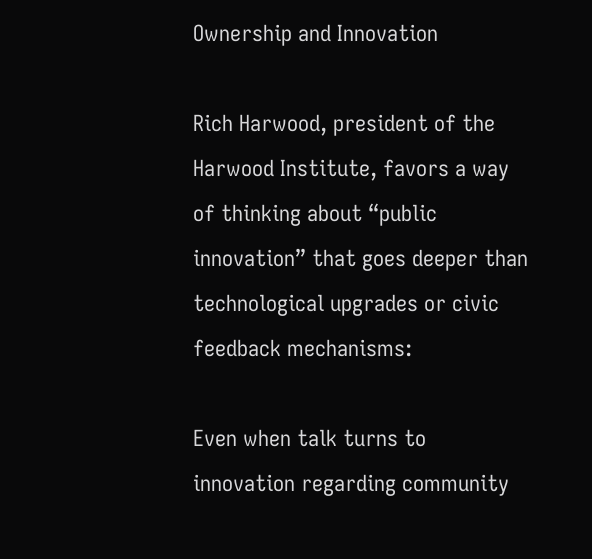Ownership and Innovation

Rich Harwood, president of the Harwood Institute, favors a way of thinking about “public innovation” that goes deeper than technological upgrades or civic feedback mechanisms:

Even when talk turns to innovation regarding community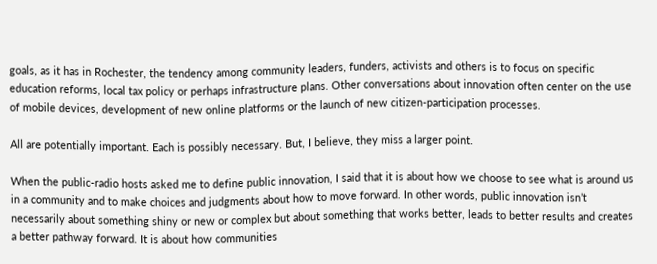goals, as it has in Rochester, the tendency among community leaders, funders, activists and others is to focus on specific education reforms, local tax policy or perhaps infrastructure plans. Other conversations about innovation often center on the use of mobile devices, development of new online platforms or the launch of new citizen-participation processes.

All are potentially important. Each is possibly necessary. But, I believe, they miss a larger point.

When the public-radio hosts asked me to define public innovation, I said that it is about how we choose to see what is around us in a community and to make choices and judgments about how to move forward. In other words, public innovation isn’t necessarily about something shiny or new or complex but about something that works better, leads to better results and creates a better pathway forward. It is about how communities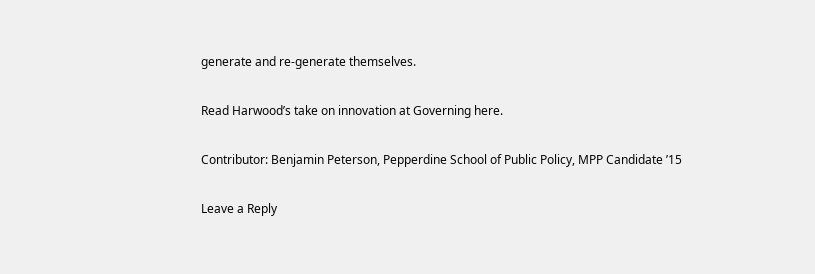generate and re-generate themselves.

Read Harwood’s take on innovation at Governing here.

Contributor: Benjamin Peterson, Pepperdine School of Public Policy, MPP Candidate ’15

Leave a Reply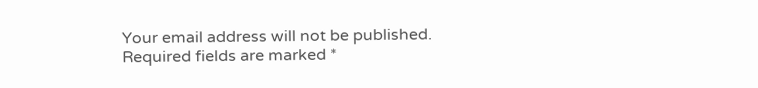Your email address will not be published. Required fields are marked *